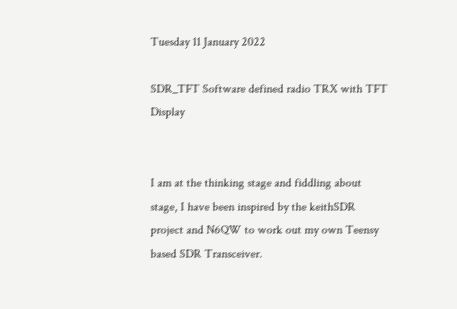Tuesday 11 January 2022

SDR_TFT Software defined radio TRX with TFT Display


I am at the thinking stage and fiddling about stage, I have been inspired by the keithSDR project and N6QW to work out my own Teensy based SDR Transceiver.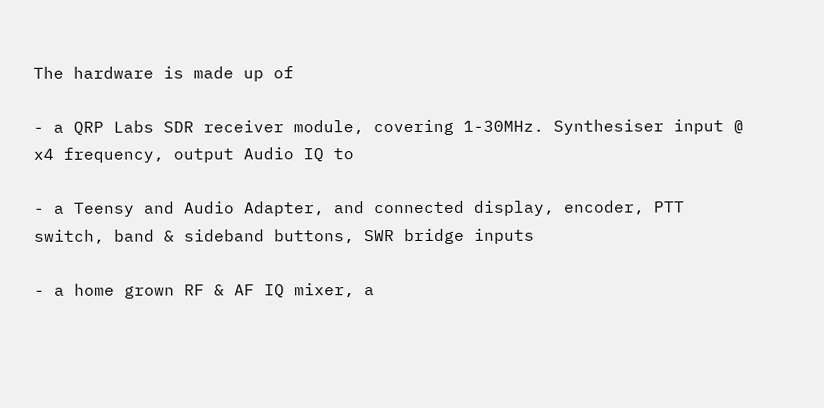The hardware is made up of

- a QRP Labs SDR receiver module, covering 1-30MHz. Synthesiser input @ x4 frequency, output Audio IQ to

- a Teensy and Audio Adapter, and connected display, encoder, PTT switch, band & sideband buttons, SWR bridge inputs

- a home grown RF & AF IQ mixer, a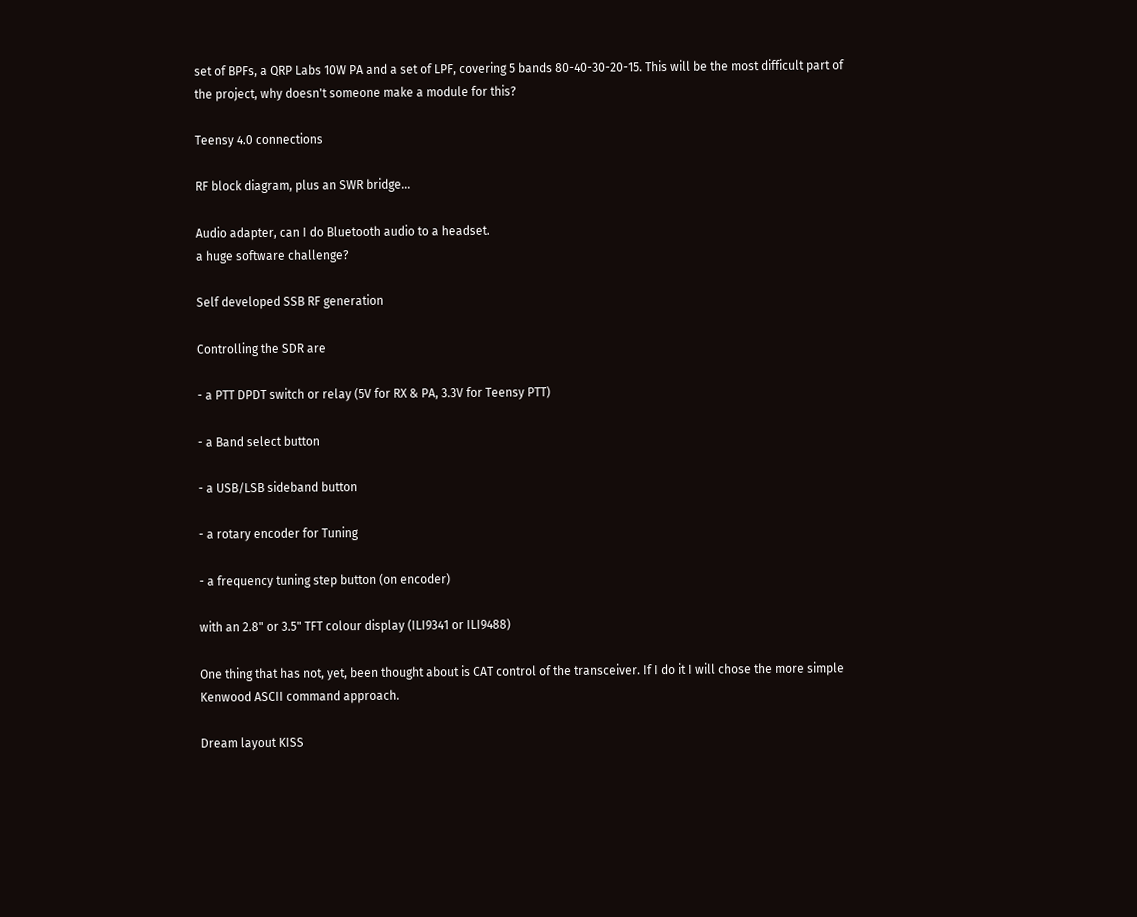set of BPFs, a QRP Labs 10W PA and a set of LPF, covering 5 bands 80-40-30-20-15. This will be the most difficult part of the project, why doesn't someone make a module for this?

Teensy 4.0 connections

RF block diagram, plus an SWR bridge...

Audio adapter, can I do Bluetooth audio to a headset.
a huge software challenge?

Self developed SSB RF generation

Controlling the SDR are

- a PTT DPDT switch or relay (5V for RX & PA, 3.3V for Teensy PTT)

- a Band select button

- a USB/LSB sideband button

- a rotary encoder for Tuning

- a frequency tuning step button (on encoder)

with an 2.8" or 3.5" TFT colour display (ILI9341 or ILI9488)

One thing that has not, yet, been thought about is CAT control of the transceiver. If I do it I will chose the more simple Kenwood ASCII command approach.

Dream layout KISS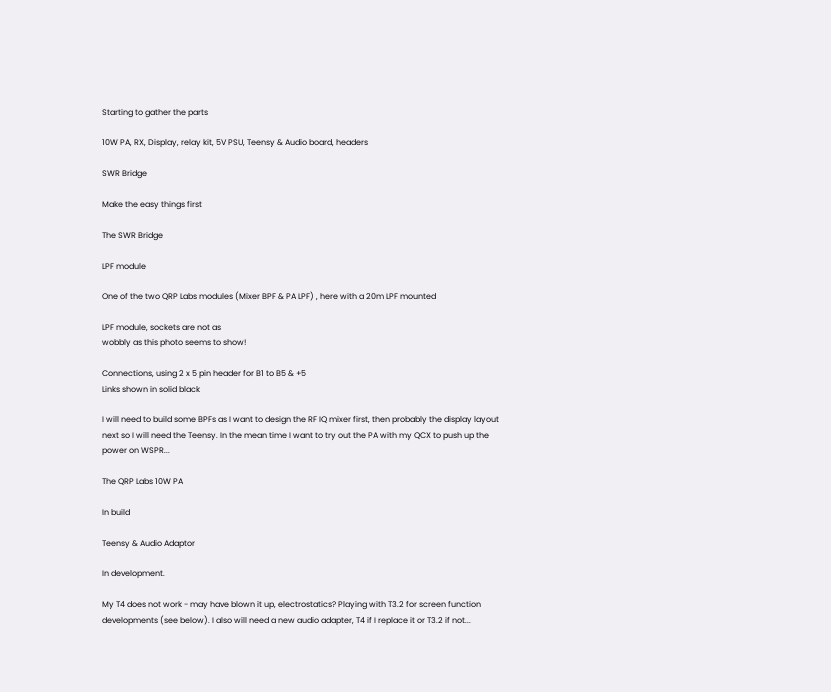Starting to gather the parts

10W PA, RX, Display, relay kit, 5V PSU, Teensy & Audio board, headers

SWR Bridge

Make the easy things first

The SWR Bridge

LPF module

One of the two QRP Labs modules (Mixer BPF & PA LPF) , here with a 20m LPF mounted

LPF module, sockets are not as
wobbly as this photo seems to show!

Connections, using 2 x 5 pin header for B1 to B5 & +5
Links shown in solid black

I will need to build some BPFs as I want to design the RF IQ mixer first, then probably the display layout next so I will need the Teensy. In the mean time I want to try out the PA with my QCX to push up the power on WSPR...

The QRP Labs 10W PA

In build

Teensy & Audio Adaptor

In development.

My T4 does not work - may have blown it up, electrostatics? Playing with T3.2 for screen function developments (see below). I also will need a new audio adapter, T4 if I replace it or T3.2 if not...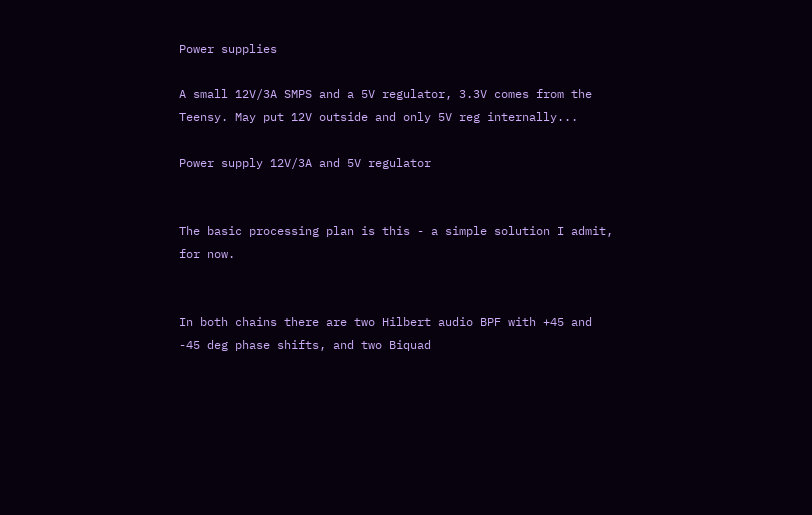Power supplies

A small 12V/3A SMPS and a 5V regulator, 3.3V comes from the Teensy. May put 12V outside and only 5V reg internally...

Power supply 12V/3A and 5V regulator


The basic processing plan is this - a simple solution I admit,  for now.


In both chains there are two Hilbert audio BPF with +45 and -45 deg phase shifts, and two Biquad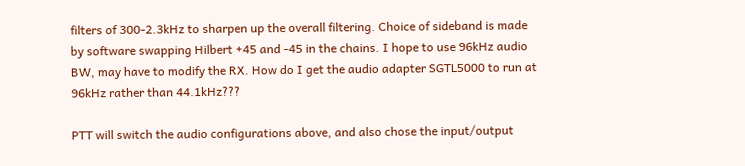filters of 300-2.3kHz to sharpen up the overall filtering. Choice of sideband is made by software swapping Hilbert +45 and -45 in the chains. I hope to use 96kHz audio BW, may have to modify the RX. How do I get the audio adapter SGTL5000 to run at 96kHz rather than 44.1kHz???

PTT will switch the audio configurations above, and also chose the input/output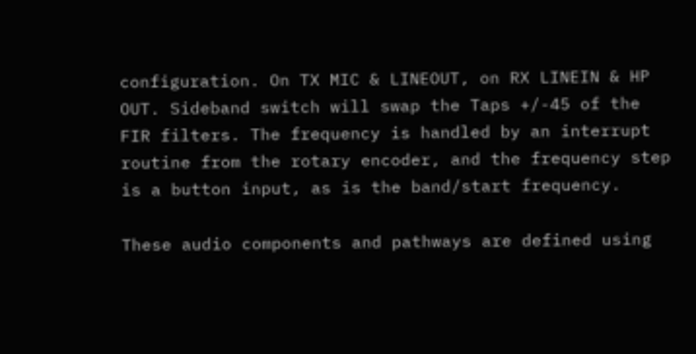configuration. On TX MIC & LINEOUT, on RX LINEIN & HP OUT. Sideband switch will swap the Taps +/-45 of the FIR filters. The frequency is handled by an interrupt routine from the rotary encoder, and the frequency step is a button input, as is the band/start frequency.

These audio components and pathways are defined using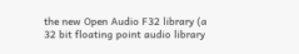the new Open Audio F32 library (a 32 bit floating point audio library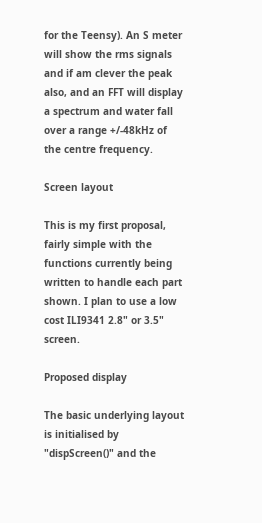for the Teensy). An S meter will show the rms signals and if am clever the peak also, and an FFT will display a spectrum and water fall over a range +/-48kHz of the centre frequency.

Screen layout

This is my first proposal, fairly simple with the functions currently being written to handle each part shown. I plan to use a low cost ILI9341 2.8" or 3.5" screen.

Proposed display

The basic underlying layout is initialised by "dispScreen()" and the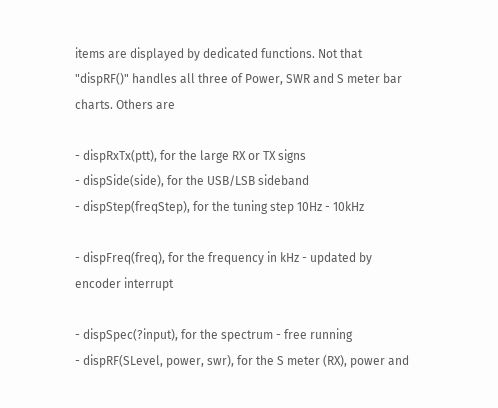items are displayed by dedicated functions. Not that "dispRF()" handles all three of Power, SWR and S meter bar charts. Others are

- dispRxTx(ptt), for the large RX or TX signs
- dispSide(side), for the USB/LSB sideband
- dispStep(freqStep), for the tuning step 10Hz - 10kHz

- dispFreq(freq), for the frequency in kHz - updated by encoder interrupt

- dispSpec(?input), for the spectrum - free running
- dispRF(SLevel, power, swr), for the S meter (RX), power and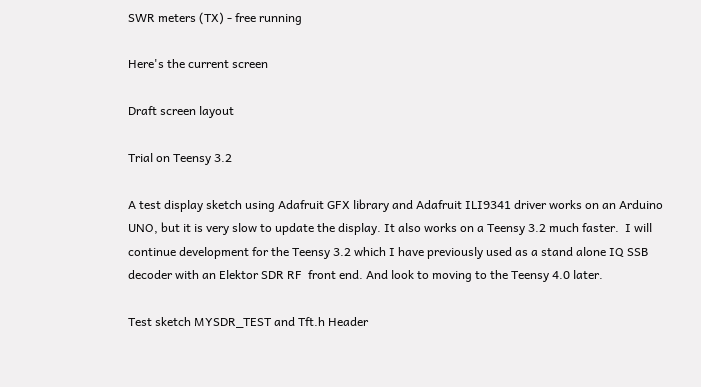SWR meters (TX) - free running

Here's the current screen

Draft screen layout

Trial on Teensy 3.2

A test display sketch using Adafruit GFX library and Adafruit ILI9341 driver works on an Arduino UNO, but it is very slow to update the display. It also works on a Teensy 3.2 much faster.  I will continue development for the Teensy 3.2 which I have previously used as a stand alone IQ SSB decoder with an Elektor SDR RF  front end. And look to moving to the Teensy 4.0 later.

Test sketch MYSDR_TEST and Tft.h Header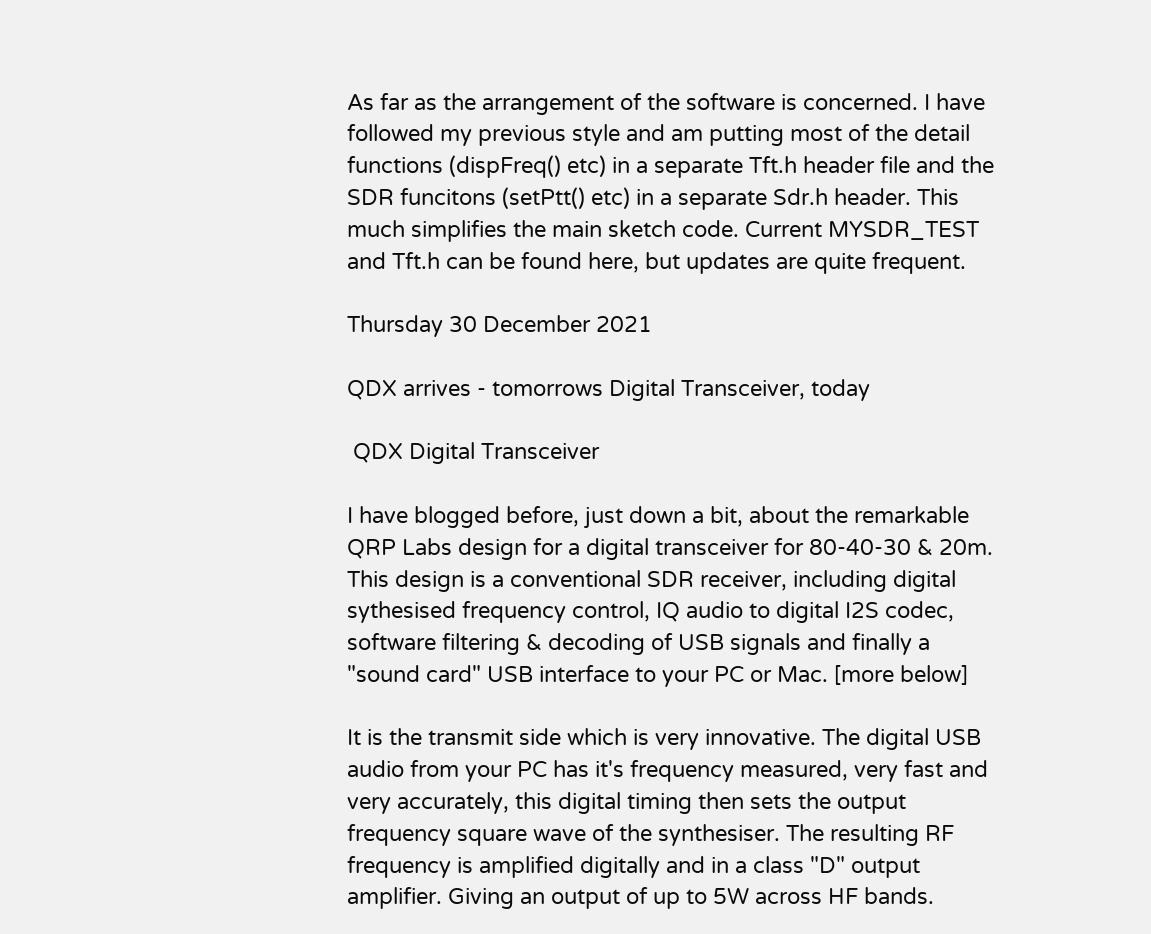As far as the arrangement of the software is concerned. I have followed my previous style and am putting most of the detail functions (dispFreq() etc) in a separate Tft.h header file and the SDR funcitons (setPtt() etc) in a separate Sdr.h header. This much simplifies the main sketch code. Current MYSDR_TEST and Tft.h can be found here, but updates are quite frequent.

Thursday 30 December 2021

QDX arrives - tomorrows Digital Transceiver, today

 QDX Digital Transceiver

I have blogged before, just down a bit, about the remarkable QRP Labs design for a digital transceiver for 80-40-30 & 20m. This design is a conventional SDR receiver, including digital sythesised frequency control, IQ audio to digital I2S codec, software filtering & decoding of USB signals and finally a "sound card" USB interface to your PC or Mac. [more below]

It is the transmit side which is very innovative. The digital USB audio from your PC has it's frequency measured, very fast and very accurately, this digital timing then sets the output frequency square wave of the synthesiser. The resulting RF frequency is amplified digitally and in a class "D" output amplifier. Giving an output of up to 5W across HF bands.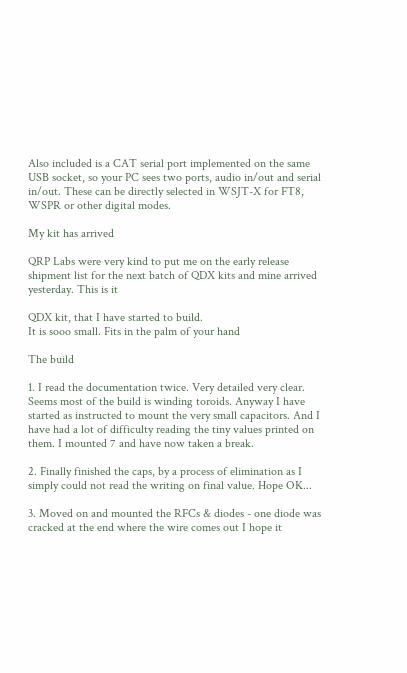Also included is a CAT serial port implemented on the same USB socket, so your PC sees two ports, audio in/out and serial in/out. These can be directly selected in WSJT-X for FT8, WSPR or other digital modes.

My kit has arrived

QRP Labs were very kind to put me on the early release shipment list for the next batch of QDX kits and mine arrived yesterday. This is it

QDX kit, that I have started to build.
It is sooo small. Fits in the palm of your hand

The build

1. I read the documentation twice. Very detailed very clear. Seems most of the build is winding toroids. Anyway I have started as instructed to mount the very small capacitors. And I have had a lot of difficulty reading the tiny values printed on them. I mounted 7 and have now taken a break.

2. Finally finished the caps, by a process of elimination as I simply could not read the writing on final value. Hope OK...

3. Moved on and mounted the RFCs & diodes - one diode was cracked at the end where the wire comes out I hope it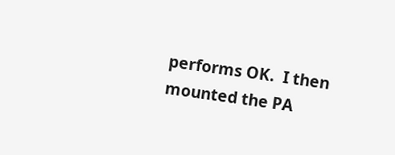performs OK.  I then mounted the PA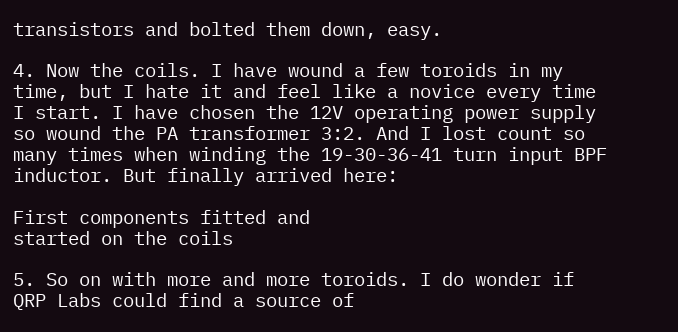transistors and bolted them down, easy.

4. Now the coils. I have wound a few toroids in my time, but I hate it and feel like a novice every time I start. I have chosen the 12V operating power supply so wound the PA transformer 3:2. And I lost count so many times when winding the 19-30-36-41 turn input BPF inductor. But finally arrived here:

First components fitted and
started on the coils

5. So on with more and more toroids. I do wonder if QRP Labs could find a source of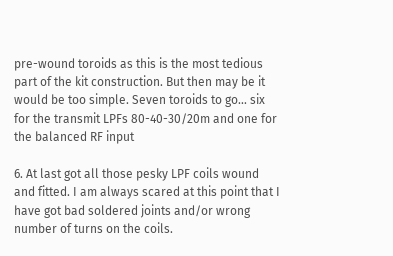pre-wound toroids as this is the most tedious part of the kit construction. But then may be it would be too simple. Seven toroids to go... six for the transmit LPFs 80-40-30/20m and one for the balanced RF input

6. At last got all those pesky LPF coils wound and fitted. I am always scared at this point that I have got bad soldered joints and/or wrong number of turns on the coils.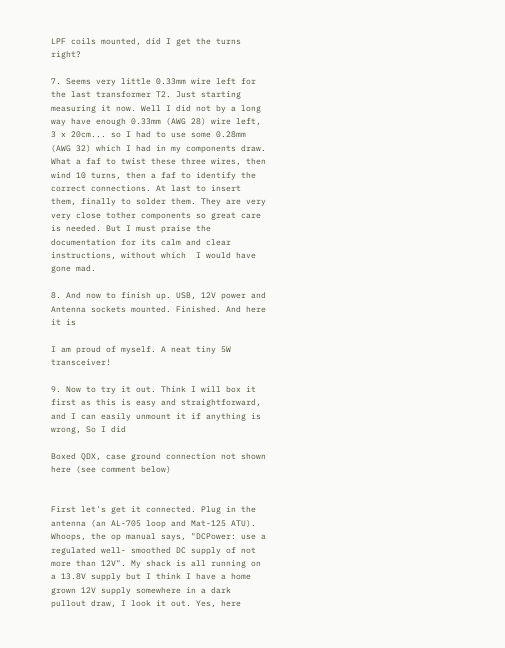LPF coils mounted, did I get the turns right?

7. Seems very little 0.33mm wire left for the last transformer T2. Just starting measuring it now. Well I did not by a long way have enough 0.33mm (AWG 28) wire left, 3 x 20cm... so I had to use some 0.28mm (AWG 32) which I had in my components draw. What a faf to twist these three wires, then wind 10 turns, then a faf to identify the correct connections. At last to insert them, finally to solder them. They are very very close tother components so great care is needed. But I must praise the documentation for its calm and clear instructions, without which  I would have gone mad.

8. And now to finish up. USB, 12V power and Antenna sockets mounted. Finished. And here it is

I am proud of myself. A neat tiny 5W transceiver!

9. Now to try it out. Think I will box it first as this is easy and straightforward, and I can easily unmount it if anything is wrong, So I did

Boxed QDX, case ground connection not shown
here (see comment below)


First let's get it connected. Plug in the antenna (an AL-705 loop and Mat-125 ATU). Whoops, the op manual says, "DCPower: use a regulated well- smoothed DC supply of not more than 12V". My shack is all running on a 13.8V supply but I think I have a home grown 12V supply somewhere in a dark pullout draw, I look it out. Yes, here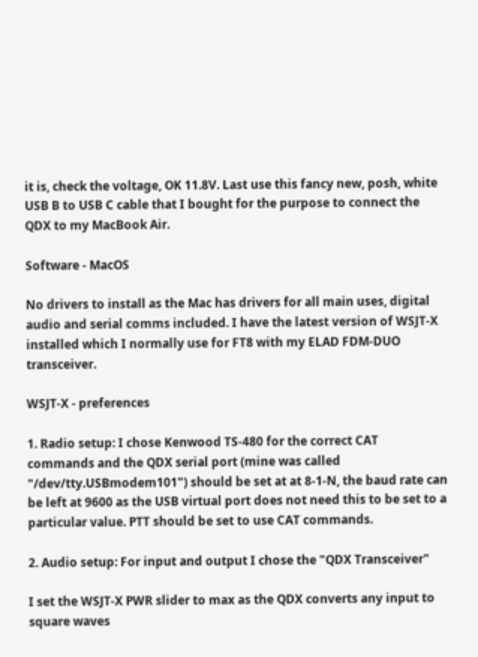it is, check the voltage, OK 11.8V. Last use this fancy new, posh, white  USB B to USB C cable that I bought for the purpose to connect the QDX to my MacBook Air.

Software - MacOS

No drivers to install as the Mac has drivers for all main uses, digital audio and serial comms included. I have the latest version of WSJT-X installed which I normally use for FT8 with my ELAD FDM-DUO transceiver.

WSJT-X - preferences

1. Radio setup: I chose Kenwood TS-480 for the correct CAT commands and the QDX serial port (mine was called "/dev/tty.USBmodem101") should be set at at 8-1-N, the baud rate can be left at 9600 as the USB virtual port does not need this to be set to a particular value. PTT should be set to use CAT commands.

2. Audio setup: For input and output I chose the "QDX Transceiver"

I set the WSJT-X PWR slider to max as the QDX converts any input to square waves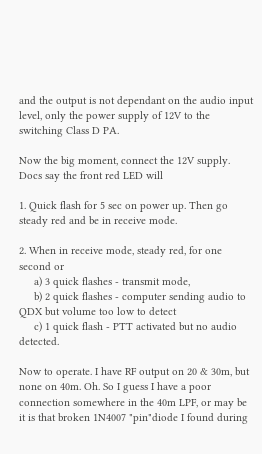and the output is not dependant on the audio input level, only the power supply of 12V to the switching Class D PA.

Now the big moment, connect the 12V supply. Docs say the front red LED will

1. Quick flash for 5 sec on power up. Then go steady red and be in receive mode.

2. When in receive mode, steady red, for one second or
     a) 3 quick flashes - transmit mode,
     b) 2 quick flashes - computer sending audio to QDX but volume too low to detect
     c) 1 quick flash - PTT activated but no audio detected.

Now to operate. I have RF output on 20 & 30m, but none on 40m. Oh. So I guess I have a poor connection somewhere in the 40m LPF, or may be it is that broken 1N4007 "pin"diode I found during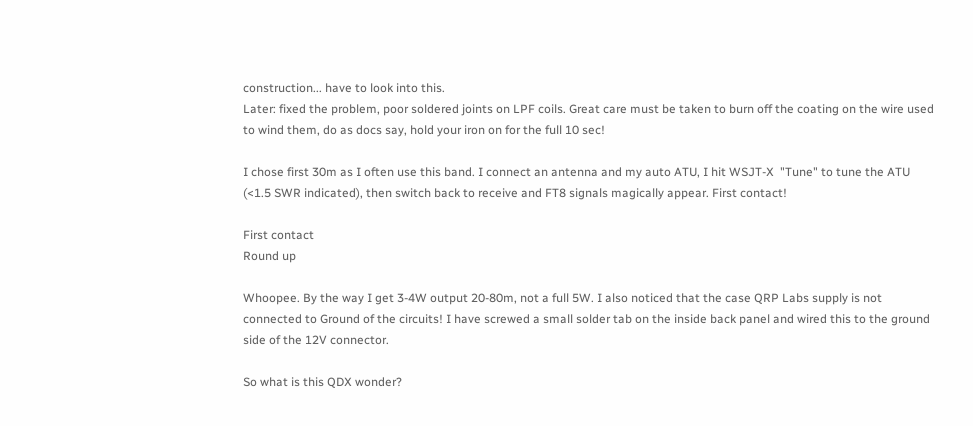construction... have to look into this.
Later: fixed the problem, poor soldered joints on LPF coils. Great care must be taken to burn off the coating on the wire used to wind them, do as docs say, hold your iron on for the full 10 sec!

I chose first 30m as I often use this band. I connect an antenna and my auto ATU, I hit WSJT-X  "Tune" to tune the ATU (<1.5 SWR indicated), then switch back to receive and FT8 signals magically appear. First contact!

First contact
Round up

Whoopee. By the way I get 3-4W output 20-80m, not a full 5W. I also noticed that the case QRP Labs supply is not connected to Ground of the circuits! I have screwed a small solder tab on the inside back panel and wired this to the ground side of the 12V connector.

So what is this QDX wonder?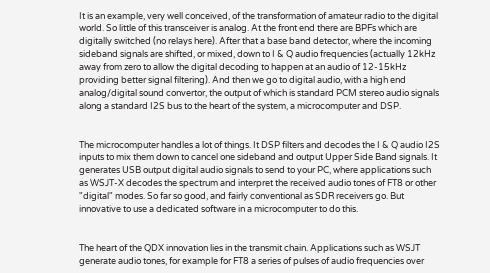It is an example, very well conceived, of the transformation of amateur radio to the digital world. So little of this transceiver is analog. At the front end there are BPFs which are digitally switched (no relays here). After that a base band detector, where the incoming sideband signals are shifted, or mixed, down to I & Q audio frequencies (actually 12kHz away from zero to allow the digital decoding to happen at an audio of 12-15kHz providing better signal filtering). And then we go to digital audio, with a high end analog/digital sound convertor, the output of which is standard PCM stereo audio signals along a standard I2S bus to the heart of the system, a microcomputer and DSP.


The microcomputer handles a lot of things. It DSP filters and decodes the I & Q audio I2S inputs to mix them down to cancel one sideband and output Upper Side Band signals. It generates USB output digital audio signals to send to your PC, where applications such as WSJT-X decodes the spectrum and interpret the received audio tones of FT8 or other "digital" modes. So far so good, and fairly conventional as SDR receivers go. But innovative to use a dedicated software in a microcomputer to do this.


The heart of the QDX innovation lies in the transmit chain. Applications such as WSJT generate audio tones, for example for FT8 a series of pulses of audio frequencies over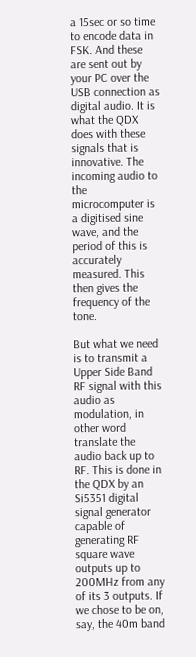a 15sec or so time to encode data in FSK. And these are sent out by your PC over the USB connection as digital audio. It is what the QDX does with these signals that is innovative. The incoming audio to the microcomputer is a digitised sine wave, and the period of this is accurately measured. This then gives the frequency of the tone.

But what we need is to transmit a Upper Side Band RF signal with this audio as modulation, in other word translate the audio back up to RF. This is done in the QDX by an Si5351 digital signal generator capable of generating RF square wave outputs up to 200MHz from any of its 3 outputs. If we chose to be on, say, the 40m band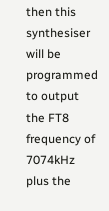then this synthesiser will be programmed to output the FT8 frequency of 7074kHz plus the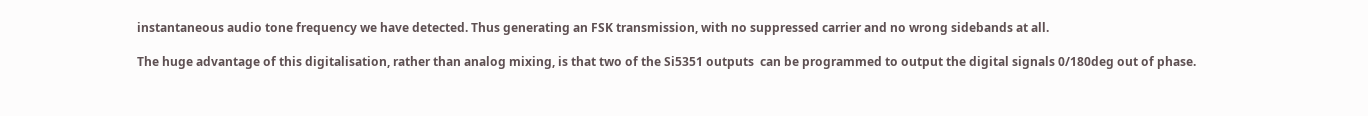instantaneous audio tone frequency we have detected. Thus generating an FSK transmission, with no suppressed carrier and no wrong sidebands at all.

The huge advantage of this digitalisation, rather than analog mixing, is that two of the Si5351 outputs  can be programmed to output the digital signals 0/180deg out of phase.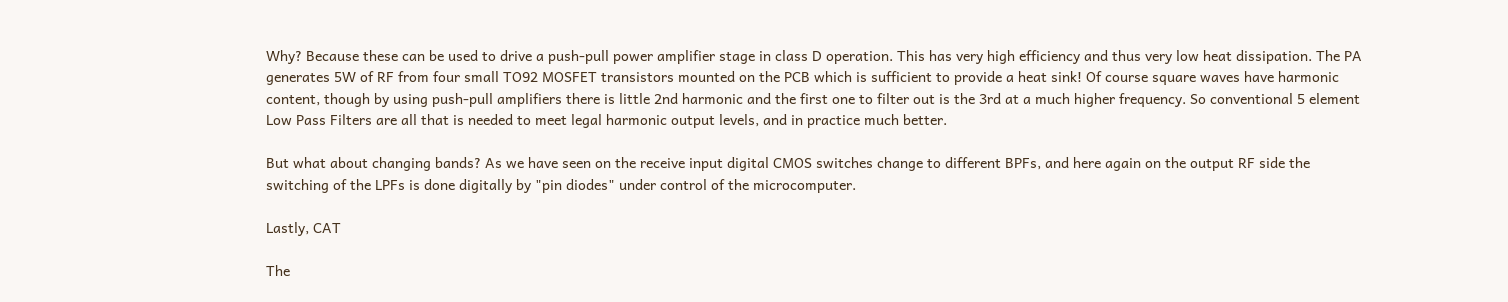Why? Because these can be used to drive a push-pull power amplifier stage in class D operation. This has very high efficiency and thus very low heat dissipation. The PA generates 5W of RF from four small TO92 MOSFET transistors mounted on the PCB which is sufficient to provide a heat sink! Of course square waves have harmonic content, though by using push-pull amplifiers there is little 2nd harmonic and the first one to filter out is the 3rd at a much higher frequency. So conventional 5 element Low Pass Filters are all that is needed to meet legal harmonic output levels, and in practice much better.

But what about changing bands? As we have seen on the receive input digital CMOS switches change to different BPFs, and here again on the output RF side the switching of the LPFs is done digitally by "pin diodes" under control of the microcomputer.

Lastly, CAT

The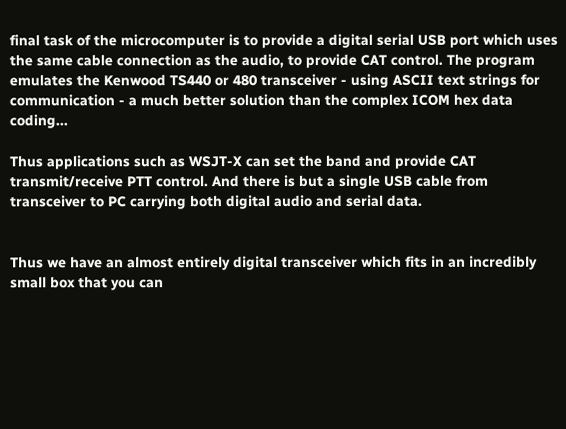final task of the microcomputer is to provide a digital serial USB port which uses the same cable connection as the audio, to provide CAT control. The program emulates the Kenwood TS440 or 480 transceiver - using ASCII text strings for communication - a much better solution than the complex ICOM hex data coding...

Thus applications such as WSJT-X can set the band and provide CAT transmit/receive PTT control. And there is but a single USB cable from transceiver to PC carrying both digital audio and serial data.


Thus we have an almost entirely digital transceiver which fits in an incredibly small box that you can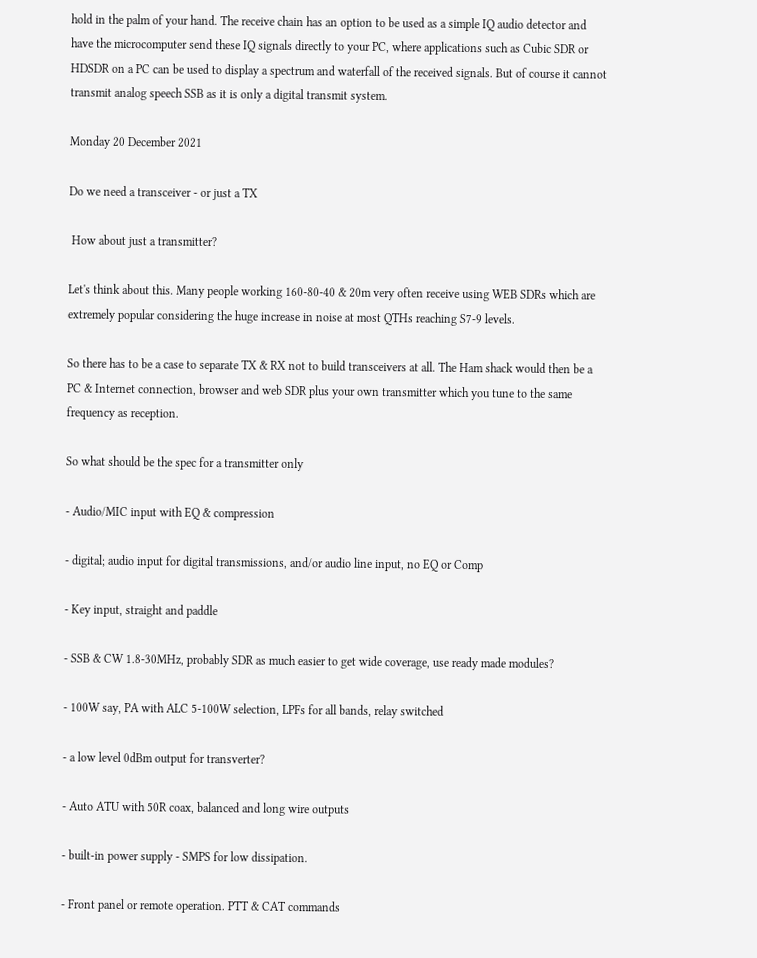hold in the palm of your hand. The receive chain has an option to be used as a simple IQ audio detector and have the microcomputer send these IQ signals directly to your PC, where applications such as Cubic SDR or HDSDR on a PC can be used to display a spectrum and waterfall of the received signals. But of course it cannot transmit analog speech SSB as it is only a digital transmit system.

Monday 20 December 2021

Do we need a transceiver - or just a TX

 How about just a transmitter?

Let's think about this. Many people working 160-80-40 & 20m very often receive using WEB SDRs which are extremely popular considering the huge increase in noise at most QTHs reaching S7-9 levels.

So there has to be a case to separate TX & RX not to build transceivers at all. The Ham shack would then be a PC & Internet connection, browser and web SDR plus your own transmitter which you tune to the same frequency as reception.

So what should be the spec for a transmitter only

- Audio/MIC input with EQ & compression

- digital; audio input for digital transmissions, and/or audio line input, no EQ or Comp

- Key input, straight and paddle

- SSB & CW 1.8-30MHz, probably SDR as much easier to get wide coverage, use ready made modules?

- 100W say, PA with ALC 5-100W selection, LPFs for all bands, relay switched

- a low level 0dBm output for transverter?

- Auto ATU with 50R coax, balanced and long wire outputs

- built-in power supply - SMPS for low dissipation.

- Front panel or remote operation. PTT & CAT commands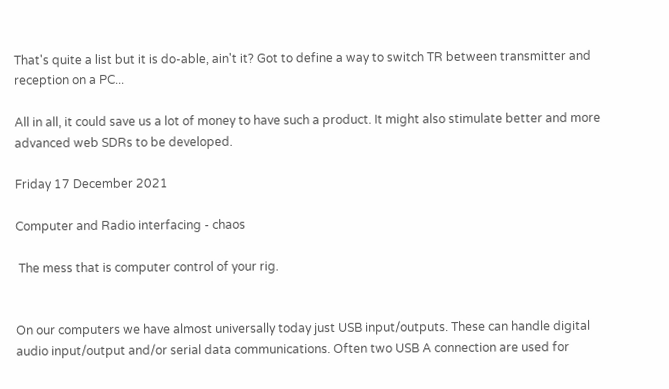That's quite a list but it is do-able, ain't it? Got to define a way to switch TR between transmitter and reception on a PC...

All in all, it could save us a lot of money to have such a product. It might also stimulate better and more advanced web SDRs to be developed.

Friday 17 December 2021

Computer and Radio interfacing - chaos

 The mess that is computer control of your rig.


On our computers we have almost universally today just USB input/outputs. These can handle digital audio input/output and/or serial data communications. Often two USB A connection are used for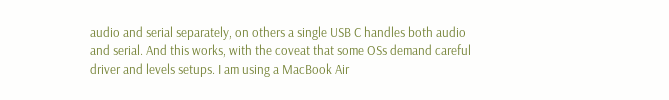audio and serial separately, on others a single USB C handles both audio and serial. And this works, with the coveat that some OSs demand careful driver and levels setups. I am using a MacBook Air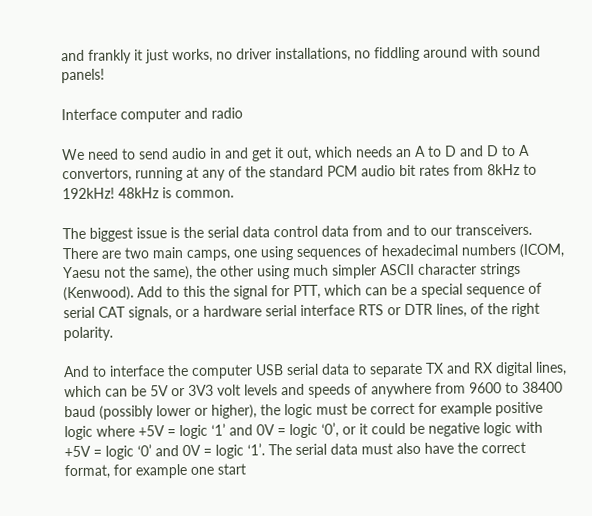and frankly it just works, no driver installations, no fiddling around with sound panels!

Interface computer and radio

We need to send audio in and get it out, which needs an A to D and D to A convertors, running at any of the standard PCM audio bit rates from 8kHz to 192kHz! 48kHz is common.

The biggest issue is the serial data control data from and to our transceivers. There are two main camps, one using sequences of hexadecimal numbers (ICOM, Yaesu not the same), the other using much simpler ASCII character strings (Kenwood). Add to this the signal for PTT, which can be a special sequence of serial CAT signals, or a hardware serial interface RTS or DTR lines, of the right polarity.

And to interface the computer USB serial data to separate TX and RX digital lines, which can be 5V or 3V3 volt levels and speeds of anywhere from 9600 to 38400 baud (possibly lower or higher), the logic must be correct for example positive logic where +5V = logic ‘1’ and 0V = logic ‘0’, or it could be negative logic with +5V = logic ‘0’ and 0V = logic ‘1’. The serial data must also have the correct format, for example one start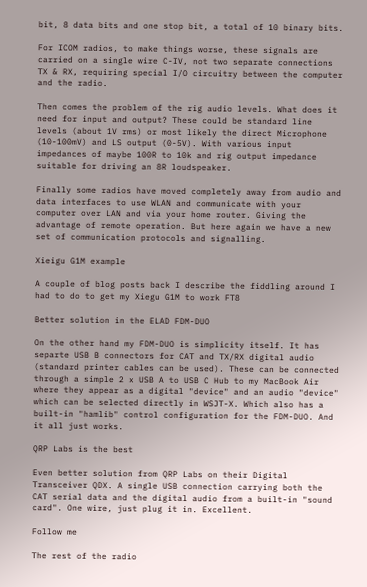bit, 8 data bits and one stop bit, a total of 10 binary bits.

For ICOM radios, to make things worse, these signals are carried on a single wire C-IV, not two separate connections TX & RX, requiring special I/O circuitry between the computer and the radio.

Then comes the problem of the rig audio levels. What does it need for input and output? These could be standard line levels (about 1V rms) or most likely the direct Microphone (10-100mV) and LS output (0-5V). With various input impedances of maybe 100R to 10k and rig output impedance suitable for driving an 8R loudspeaker.

Finally some radios have moved completely away from audio and data interfaces to use WLAN and communicate with your computer over LAN and via your home router. Giving the advantage of remote operation. But here again we have a new set of communication protocols and signalling.

Xieigu G1M example

A couple of blog posts back I describe the fiddling around I had to do to get my Xiegu G1M to work FT8

Better solution in the ELAD FDM-DUO

On the other hand my FDM-DUO is simplicity itself. It has separte USB B connectors for CAT and TX/RX digital audio (standard printer cables can be used). These can be connected through a simple 2 x USB A to USB C Hub to my MacBook Air where they appear as a digital "device" and an audio "device" which can be selected directly in WSJT-X. Which also has a built-in "hamlib" control configuration for the FDM-DUO. And it all just works.

QRP Labs is the best

Even better solution from QRP Labs on their Digital Transceiver QDX. A single USB connection carrying both the CAT serial data and the digital audio from a built-in "sound card". One wire, just plug it in. Excellent.

Follow me

The rest of the radio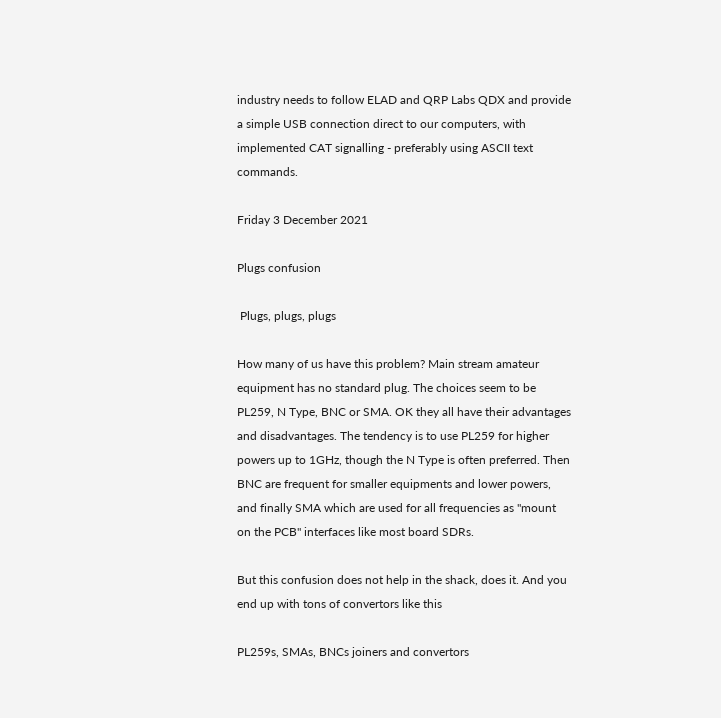industry needs to follow ELAD and QRP Labs QDX and provide a simple USB connection direct to our computers, with implemented CAT signalling - preferably using ASCII text commands.

Friday 3 December 2021

Plugs confusion

 Plugs, plugs, plugs

How many of us have this problem? Main stream amateur equipment has no standard plug. The choices seem to be PL259, N Type, BNC or SMA. OK they all have their advantages and disadvantages. The tendency is to use PL259 for higher powers up to 1GHz, though the N Type is often preferred. Then BNC are frequent for smaller equipments and lower powers, and finally SMA which are used for all frequencies as "mount on the PCB" interfaces like most board SDRs.

But this confusion does not help in the shack, does it. And you end up with tons of convertors like this

PL259s, SMAs, BNCs joiners and convertors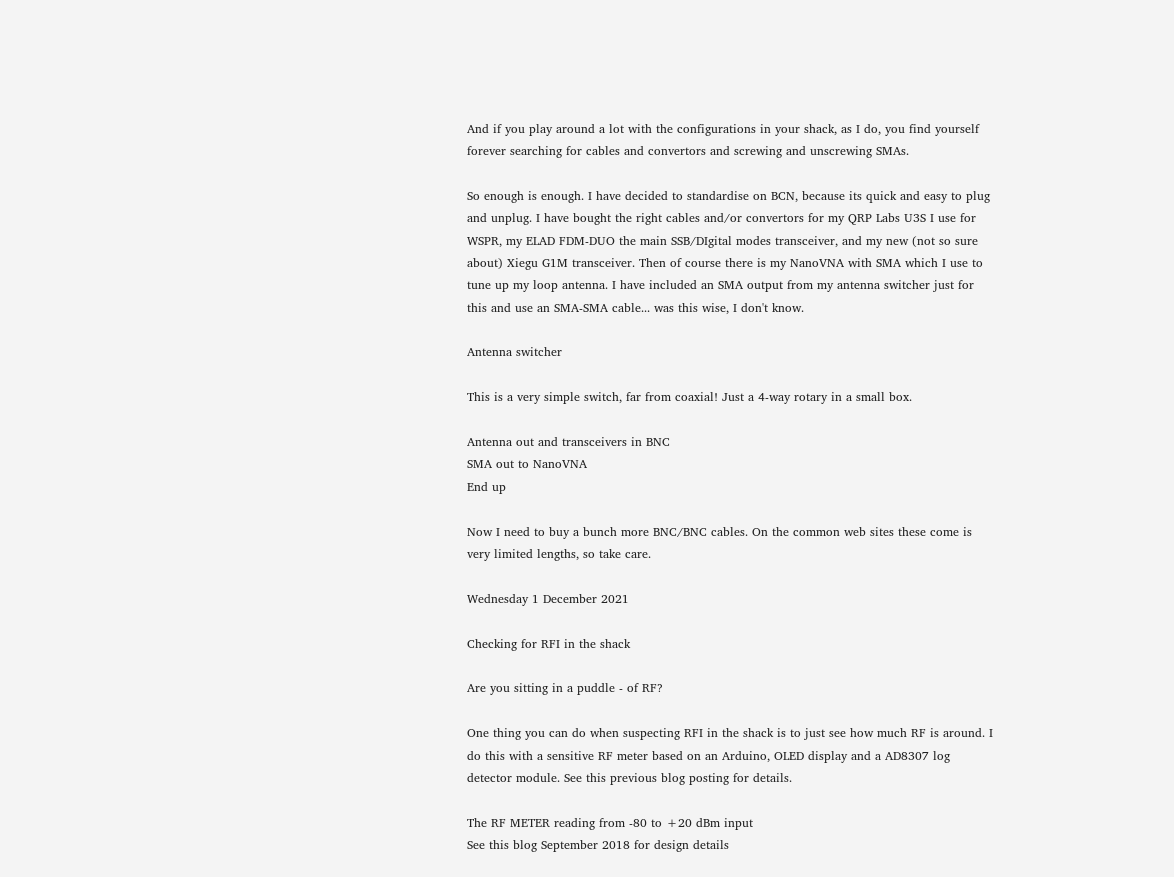And if you play around a lot with the configurations in your shack, as I do, you find yourself forever searching for cables and convertors and screwing and unscrewing SMAs.

So enough is enough. I have decided to standardise on BCN, because its quick and easy to plug and unplug. I have bought the right cables and/or convertors for my QRP Labs U3S I use for WSPR, my ELAD FDM-DUO the main SSB/DIgital modes transceiver, and my new (not so sure about) Xiegu G1M transceiver. Then of course there is my NanoVNA with SMA which I use to tune up my loop antenna. I have included an SMA output from my antenna switcher just for this and use an SMA-SMA cable... was this wise, I don't know.

Antenna switcher

This is a very simple switch, far from coaxial! Just a 4-way rotary in a small box.

Antenna out and transceivers in BNC
SMA out to NanoVNA
End up

Now I need to buy a bunch more BNC/BNC cables. On the common web sites these come is very limited lengths, so take care.

Wednesday 1 December 2021

Checking for RFI in the shack

Are you sitting in a puddle - of RF?

One thing you can do when suspecting RFI in the shack is to just see how much RF is around. I do this with a sensitive RF meter based on an Arduino, OLED display and a AD8307 log detector module. See this previous blog posting for details.

The RF METER reading from -80 to +20 dBm input
See this blog September 2018 for design details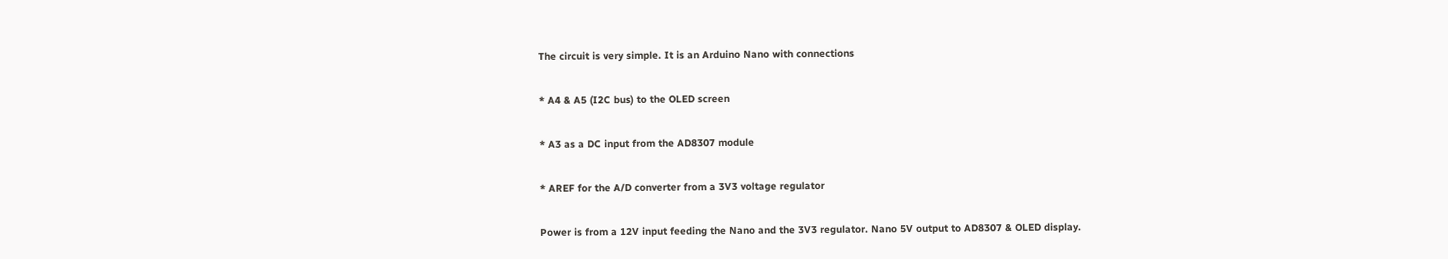The circuit is very simple. It is an Arduino Nano with connections

* A4 & A5 (I2C bus) to the OLED screen

* A3 as a DC input from the AD8307 module

* AREF for the A/D converter from a 3V3 voltage regulator

Power is from a 12V input feeding the Nano and the 3V3 regulator. Nano 5V output to AD8307 & OLED display.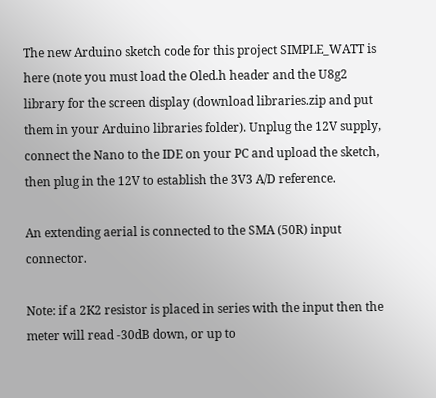The new Arduino sketch code for this project SIMPLE_WATT is here (note you must load the Oled.h header and the U8g2 library for the screen display (download libraries.zip and put them in your Arduino libraries folder). Unplug the 12V supply, connect the Nano to the IDE on your PC and upload the sketch, then plug in the 12V to establish the 3V3 A/D reference.

An extending aerial is connected to the SMA (50R) input connector.

Note: if a 2K2 resistor is placed in series with the input then the meter will read -30dB down, or up to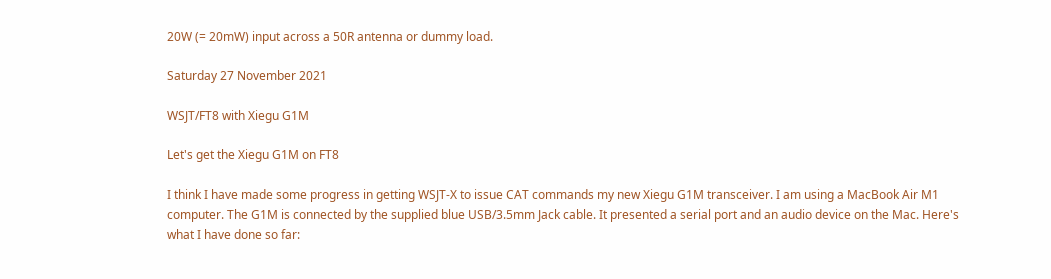20W (= 20mW) input across a 50R antenna or dummy load.

Saturday 27 November 2021

WSJT/FT8 with Xiegu G1M

Let's get the Xiegu G1M on FT8

I think I have made some progress in getting WSJT-X to issue CAT commands my new Xiegu G1M transceiver. I am using a MacBook Air M1 computer. The G1M is connected by the supplied blue USB/3.5mm Jack cable. It presented a serial port and an audio device on the Mac. Here's what I have done so far: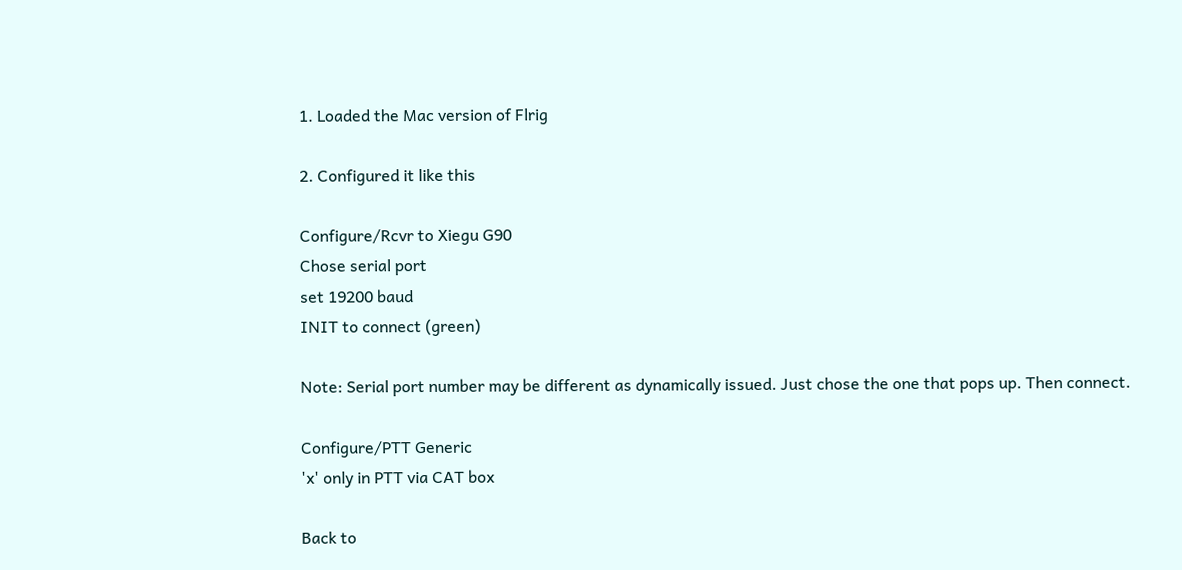1. Loaded the Mac version of Flrig

2. Configured it like this

Configure/Rcvr to Xiegu G90
Chose serial port
set 19200 baud
INIT to connect (green)

Note: Serial port number may be different as dynamically issued. Just chose the one that pops up. Then connect.

Configure/PTT Generic
'x' only in PTT via CAT box

Back to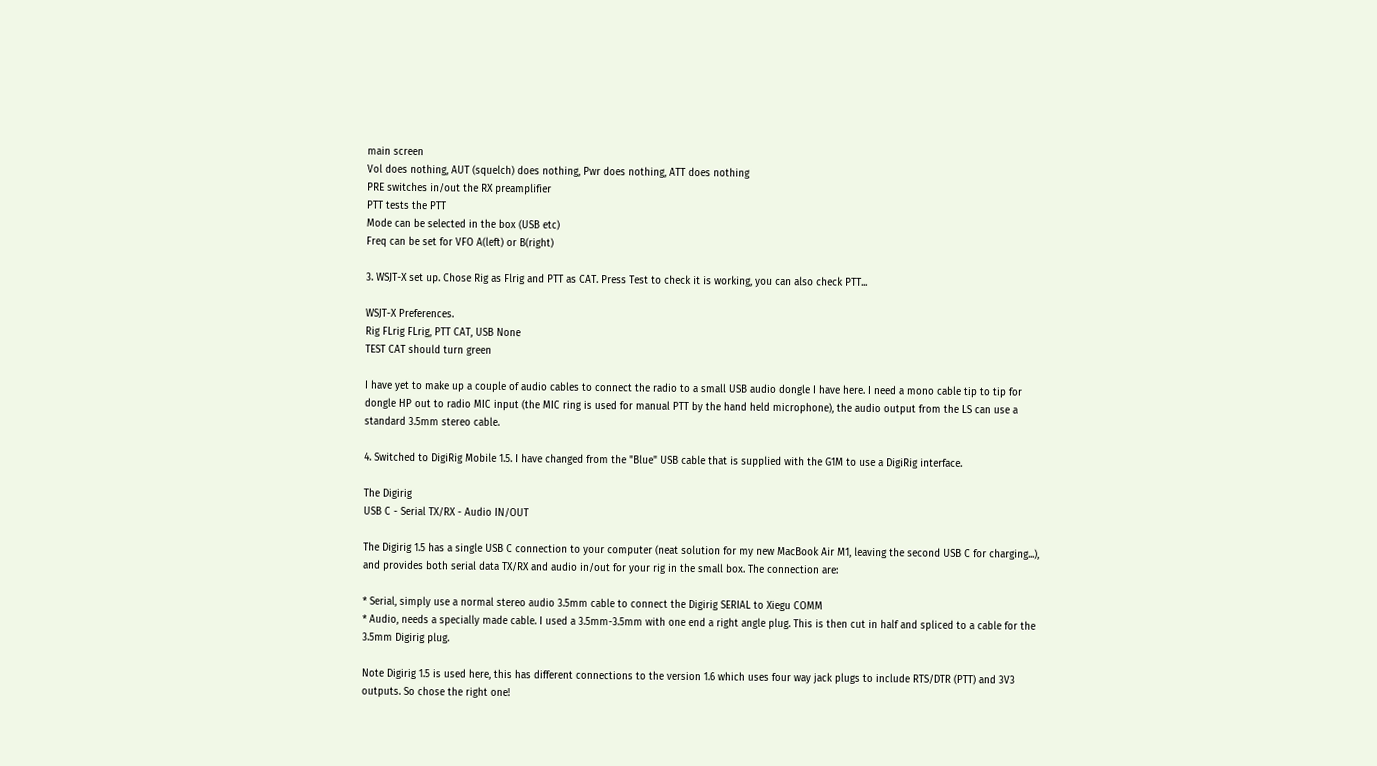main screen
Vol does nothing, AUT (squelch) does nothing, Pwr does nothing, ATT does nothing
PRE switches in/out the RX preamplifier
PTT tests the PTT
Mode can be selected in the box (USB etc)
Freq can be set for VFO A(left) or B(right)

3. WSJT-X set up. Chose Rig as Flrig and PTT as CAT. Press Test to check it is working, you can also check PTT...

WSJT-X Preferences.
Rig FLrig FLrig, PTT CAT, USB None
TEST CAT should turn green

I have yet to make up a couple of audio cables to connect the radio to a small USB audio dongle I have here. I need a mono cable tip to tip for dongle HP out to radio MIC input (the MIC ring is used for manual PTT by the hand held microphone), the audio output from the LS can use a standard 3.5mm stereo cable.

4. Switched to DigiRig Mobile 1.5. I have changed from the "Blue" USB cable that is supplied with the G1M to use a DigiRig interface.

The Digirig
USB C - Serial TX/RX - Audio IN/OUT

The Digirig 1.5 has a single USB C connection to your computer (neat solution for my new MacBook Air M1, leaving the second USB C for charging...), and provides both serial data TX/RX and audio in/out for your rig in the small box. The connection are:

* Serial, simply use a normal stereo audio 3.5mm cable to connect the Digirig SERIAL to Xiegu COMM
* Audio, needs a specially made cable. I used a 3.5mm-3.5mm with one end a right angle plug. This is then cut in half and spliced to a cable for the 3.5mm Digirig plug.

Note Digirig 1.5 is used here, this has different connections to the version 1.6 which uses four way jack plugs to include RTS/DTR (PTT) and 3V3 outputs. So chose the right one!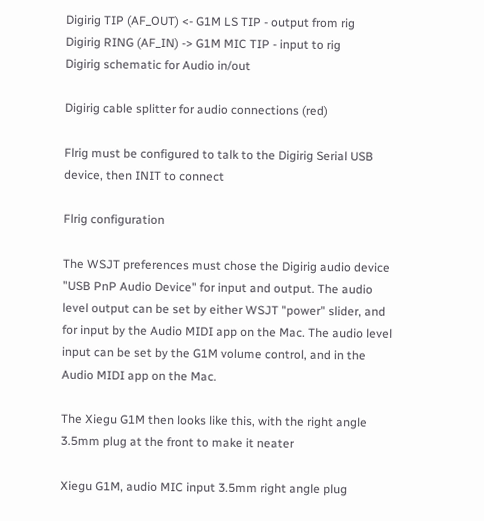Digirig TIP (AF_OUT) <- G1M LS TIP - output from rig
Digirig RING (AF_IN) -> G1M MIC TIP - input to rig
Digirig schematic for Audio in/out

Digirig cable splitter for audio connections (red)

Flrig must be configured to talk to the Digirig Serial USB device, then INIT to connect

Flrig configuration

The WSJT preferences must chose the Digirig audio device "USB PnP Audio Device" for input and output. The audio level output can be set by either WSJT "power" slider, and for input by the Audio MIDI app on the Mac. The audio level input can be set by the G1M volume control, and in the Audio MIDI app on the Mac.

The Xiegu G1M then looks like this, with the right angle 3.5mm plug at the front to make it neater

Xiegu G1M, audio MIC input 3.5mm right angle plug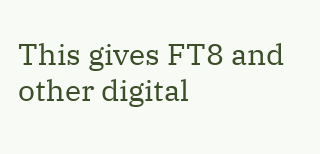This gives FT8 and other digital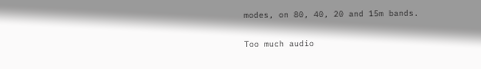modes, on 80, 40, 20 and 15m bands.

Too much audio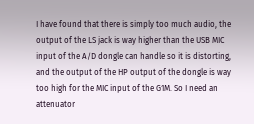I have found that there is simply too much audio, the output of the LS jack is way higher than the USB MIC input of the A/D dongle can handle so it is distorting, and the output of the HP output of the dongle is way too high for the MIC input of the G1M. So I need an attenuator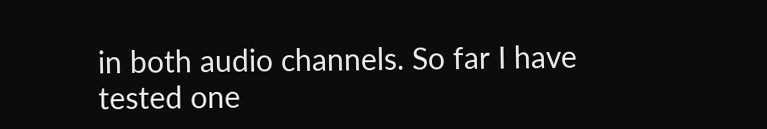in both audio channels. So far I have tested one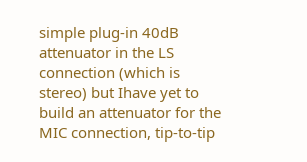simple plug-in 40dB attenuator in the LS connection (which is stereo) but Ihave yet to build an attenuator for the MIC connection, tip-to-tip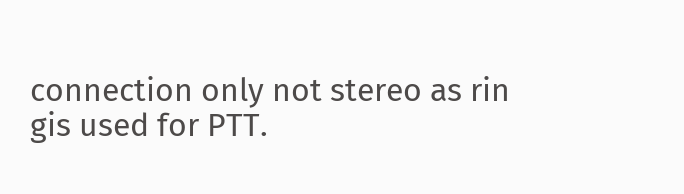connection only not stereo as rin gis used for PTT.